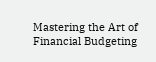Mastering the Art of Financial Budgeting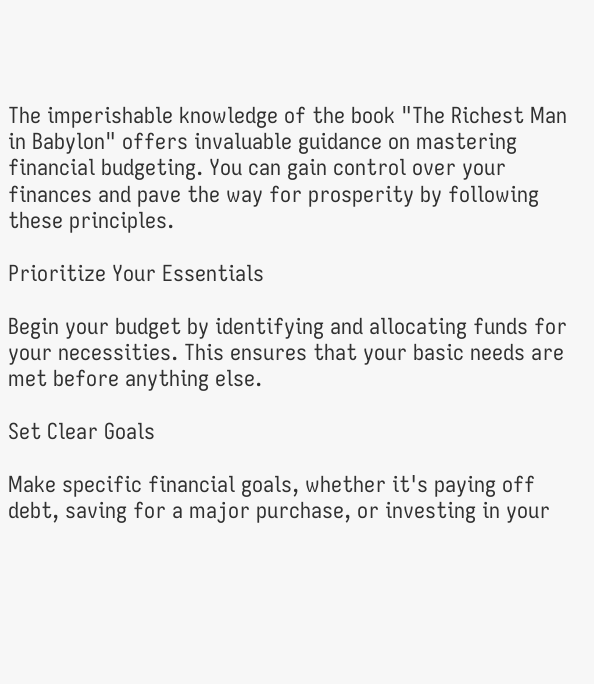The imperishable knowledge of the book "The Richest Man in Babylon" offers invaluable guidance on mastering financial budgeting. You can gain control over your finances and pave the way for prosperity by following these principles.

Prioritize Your Essentials

Begin your budget by identifying and allocating funds for your necessities. This ensures that your basic needs are met before anything else.

Set Clear Goals

Make specific financial goals, whether it's paying off debt, saving for a major purchase, or investing in your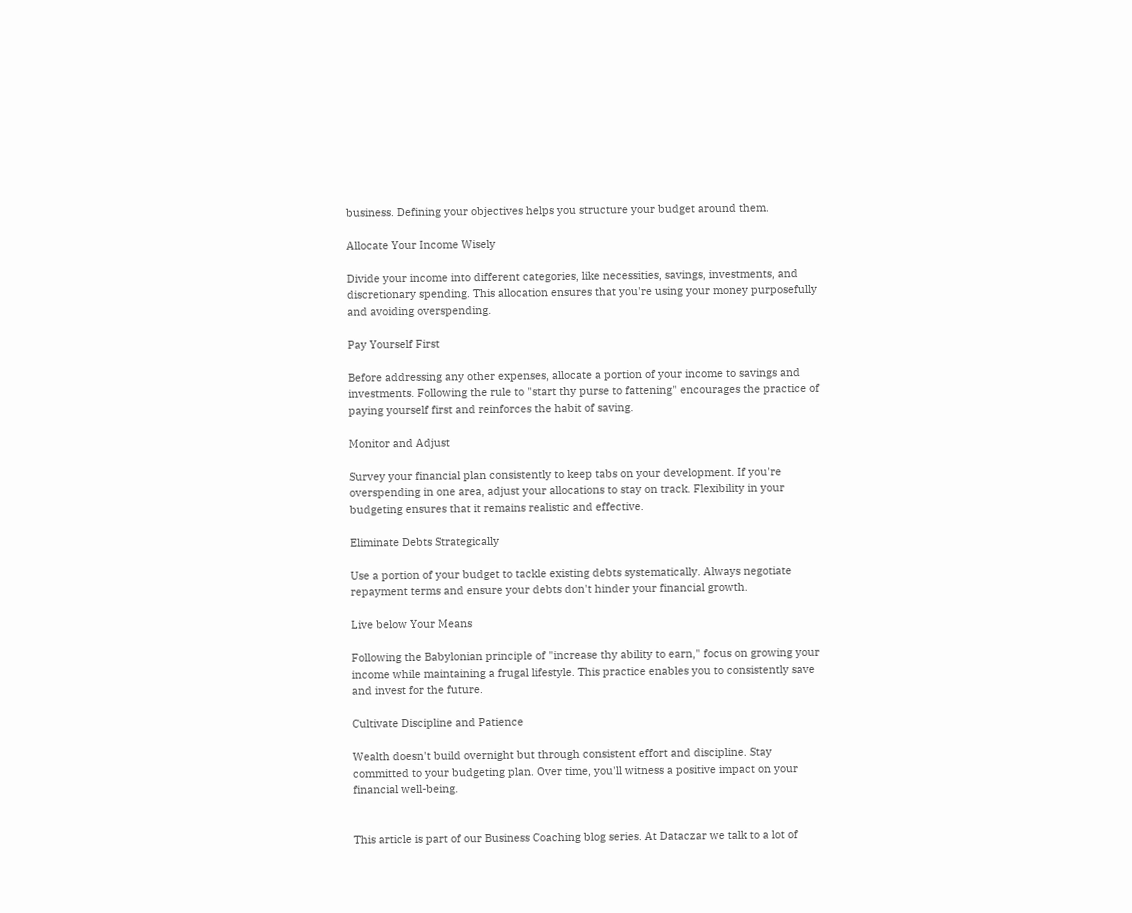business. Defining your objectives helps you structure your budget around them.

Allocate Your Income Wisely

Divide your income into different categories, like necessities, savings, investments, and discretionary spending. This allocation ensures that you're using your money purposefully and avoiding overspending.

Pay Yourself First

Before addressing any other expenses, allocate a portion of your income to savings and investments. Following the rule to "start thy purse to fattening" encourages the practice of paying yourself first and reinforces the habit of saving.

Monitor and Adjust

Survey your financial plan consistently to keep tabs on your development. If you're overspending in one area, adjust your allocations to stay on track. Flexibility in your budgeting ensures that it remains realistic and effective.

Eliminate Debts Strategically

Use a portion of your budget to tackle existing debts systematically. Always negotiate repayment terms and ensure your debts don't hinder your financial growth.

Live below Your Means

Following the Babylonian principle of "increase thy ability to earn," focus on growing your income while maintaining a frugal lifestyle. This practice enables you to consistently save and invest for the future.

Cultivate Discipline and Patience

Wealth doesn't build overnight but through consistent effort and discipline. Stay committed to your budgeting plan. Over time, you'll witness a positive impact on your financial well-being.


This article is part of our Business Coaching blog series. At Dataczar we talk to a lot of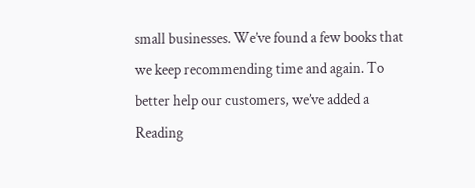small businesses. We’ve found a few books that we keep recommending time and again. To better help our customers, we’ve added a Reading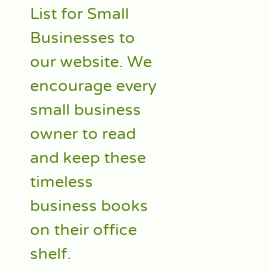List for Small Businesses to our website. We encourage every small business owner to read and keep these timeless business books on their office shelf.